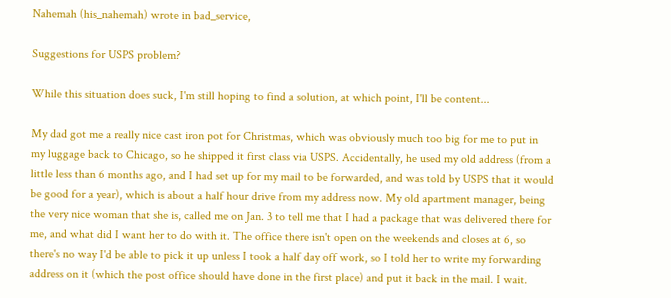Nahemah (his_nahemah) wrote in bad_service,

Suggestions for USPS problem?

While this situation does suck, I'm still hoping to find a solution, at which point, I'll be content...

My dad got me a really nice cast iron pot for Christmas, which was obviously much too big for me to put in my luggage back to Chicago, so he shipped it first class via USPS. Accidentally, he used my old address (from a little less than 6 months ago, and I had set up for my mail to be forwarded, and was told by USPS that it would be good for a year), which is about a half hour drive from my address now. My old apartment manager, being the very nice woman that she is, called me on Jan. 3 to tell me that I had a package that was delivered there for me, and what did I want her to do with it. The office there isn't open on the weekends and closes at 6, so there's no way I'd be able to pick it up unless I took a half day off work, so I told her to write my forwarding address on it (which the post office should have done in the first place) and put it back in the mail. I wait.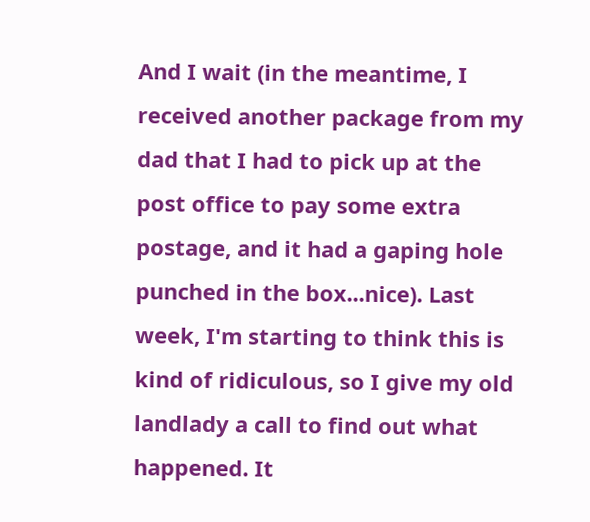And I wait (in the meantime, I received another package from my dad that I had to pick up at the post office to pay some extra postage, and it had a gaping hole punched in the box...nice). Last week, I'm starting to think this is kind of ridiculous, so I give my old landlady a call to find out what happened. It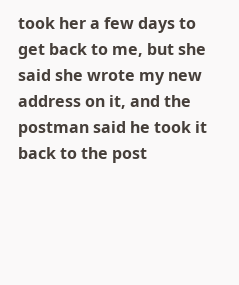took her a few days to get back to me, but she said she wrote my new address on it, and the postman said he took it back to the post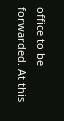office to be forwarded. At this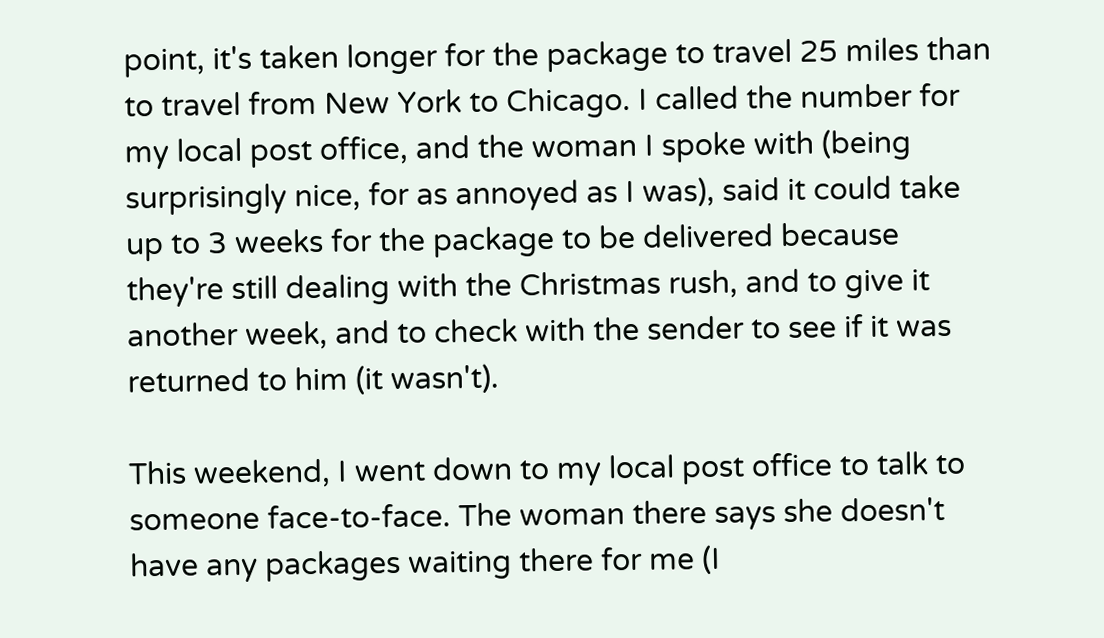point, it's taken longer for the package to travel 25 miles than to travel from New York to Chicago. I called the number for my local post office, and the woman I spoke with (being surprisingly nice, for as annoyed as I was), said it could take up to 3 weeks for the package to be delivered because they're still dealing with the Christmas rush, and to give it another week, and to check with the sender to see if it was returned to him (it wasn't).

This weekend, I went down to my local post office to talk to someone face-to-face. The woman there says she doesn't have any packages waiting there for me (I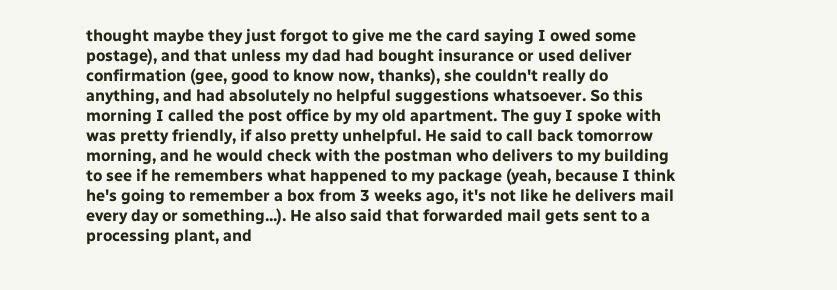thought maybe they just forgot to give me the card saying I owed some postage), and that unless my dad had bought insurance or used deliver confirmation (gee, good to know now, thanks), she couldn't really do anything, and had absolutely no helpful suggestions whatsoever. So this morning I called the post office by my old apartment. The guy I spoke with was pretty friendly, if also pretty unhelpful. He said to call back tomorrow morning, and he would check with the postman who delivers to my building to see if he remembers what happened to my package (yeah, because I think he's going to remember a box from 3 weeks ago, it's not like he delivers mail every day or something...). He also said that forwarded mail gets sent to a processing plant, and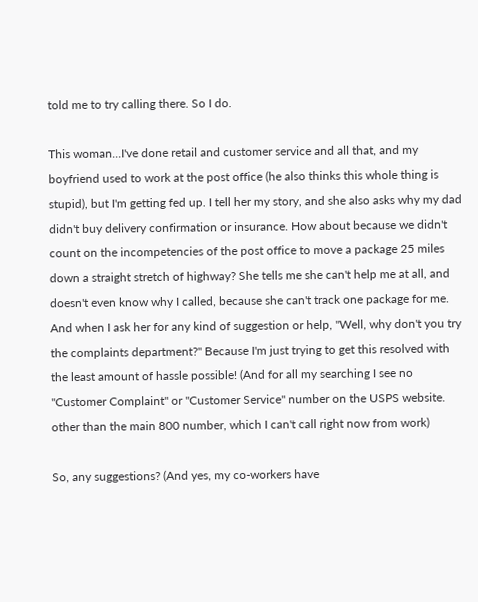told me to try calling there. So I do.

This woman...I've done retail and customer service and all that, and my boyfriend used to work at the post office (he also thinks this whole thing is stupid), but I'm getting fed up. I tell her my story, and she also asks why my dad didn't buy delivery confirmation or insurance. How about because we didn't count on the incompetencies of the post office to move a package 25 miles down a straight stretch of highway? She tells me she can't help me at all, and doesn't even know why I called, because she can't track one package for me. And when I ask her for any kind of suggestion or help, "Well, why don't you try the complaints department?" Because I'm just trying to get this resolved with the least amount of hassle possible! (And for all my searching I see no "Customer Complaint" or "Customer Service" number on the USPS website. other than the main 800 number, which I can't call right now from work)

So, any suggestions? (And yes, my co-workers have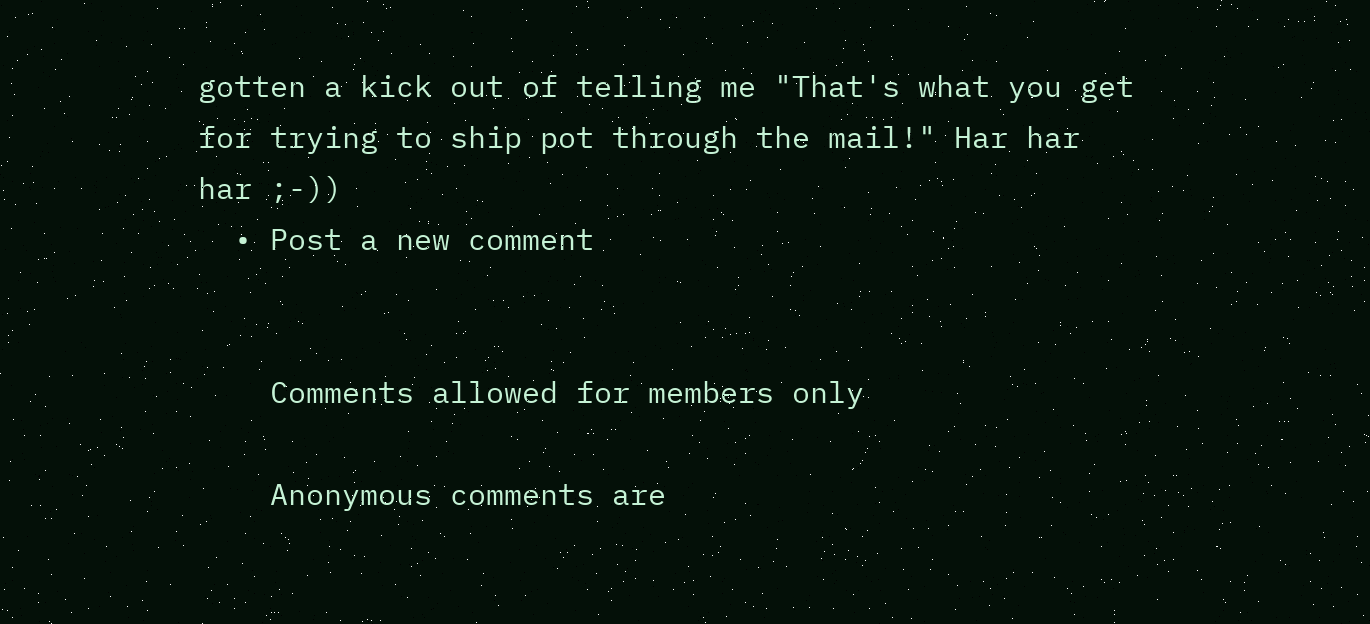gotten a kick out of telling me "That's what you get for trying to ship pot through the mail!" Har har har ;-))
  • Post a new comment


    Comments allowed for members only

    Anonymous comments are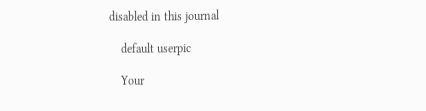disabled in this journal

    default userpic

    Your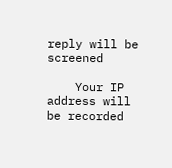reply will be screened

    Your IP address will be recorded